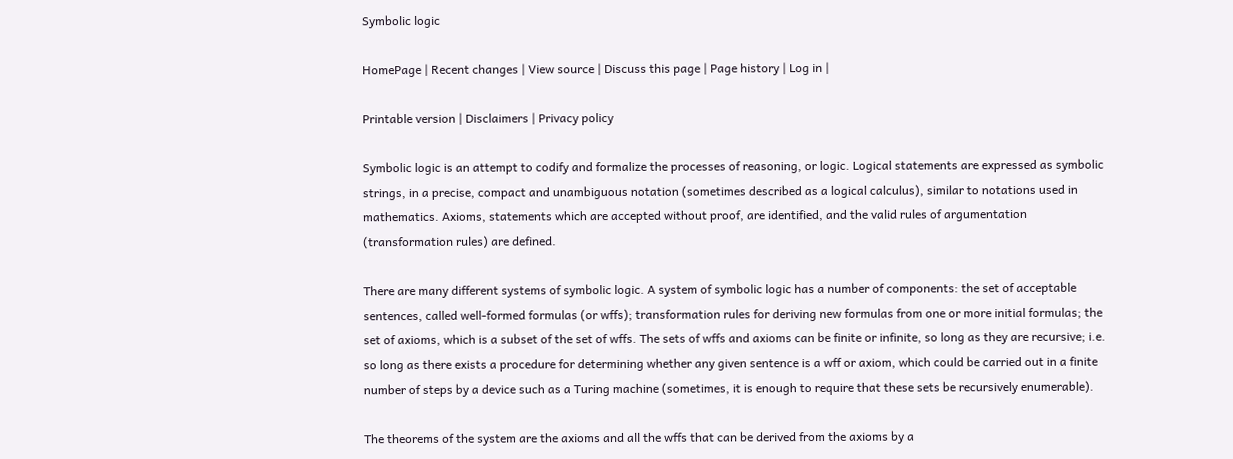Symbolic logic

HomePage | Recent changes | View source | Discuss this page | Page history | Log in |

Printable version | Disclaimers | Privacy policy

Symbolic logic is an attempt to codify and formalize the processes of reasoning, or logic. Logical statements are expressed as symbolic strings, in a precise, compact and unambiguous notation (sometimes described as a logical calculus), similar to notations used in mathematics. Axioms, statements which are accepted without proof, are identified, and the valid rules of argumentation (transformation rules) are defined.

There are many different systems of symbolic logic. A system of symbolic logic has a number of components: the set of acceptable sentences, called well-formed formulas (or wffs); transformation rules for deriving new formulas from one or more initial formulas; the set of axioms, which is a subset of the set of wffs. The sets of wffs and axioms can be finite or infinite, so long as they are recursive; i.e. so long as there exists a procedure for determining whether any given sentence is a wff or axiom, which could be carried out in a finite number of steps by a device such as a Turing machine (sometimes, it is enough to require that these sets be recursively enumerable).

The theorems of the system are the axioms and all the wffs that can be derived from the axioms by a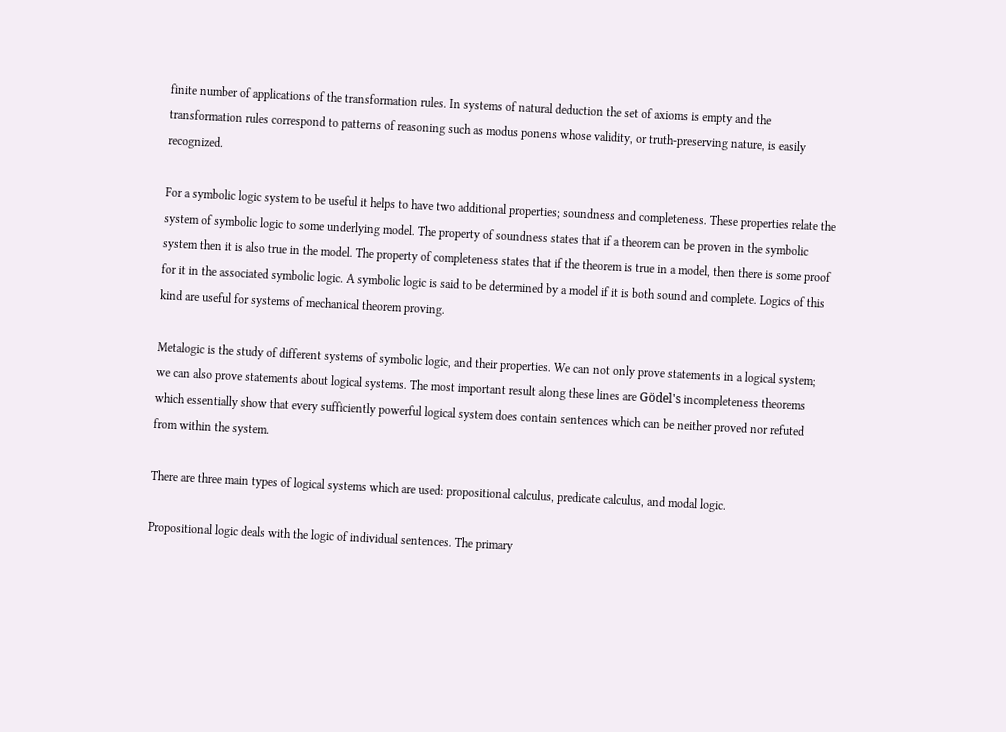finite number of applications of the transformation rules. In systems of natural deduction the set of axioms is empty and the transformation rules correspond to patterns of reasoning such as modus ponens whose validity, or truth-preserving nature, is easily recognized.

For a symbolic logic system to be useful it helps to have two additional properties; soundness and completeness. These properties relate the system of symbolic logic to some underlying model. The property of soundness states that if a theorem can be proven in the symbolic system then it is also true in the model. The property of completeness states that if the theorem is true in a model, then there is some proof for it in the associated symbolic logic. A symbolic logic is said to be determined by a model if it is both sound and complete. Logics of this kind are useful for systems of mechanical theorem proving.

Metalogic is the study of different systems of symbolic logic, and their properties. We can not only prove statements in a logical system; we can also prove statements about logical systems. The most important result along these lines are Gödel's incompleteness theorems which essentially show that every sufficiently powerful logical system does contain sentences which can be neither proved nor refuted from within the system.

There are three main types of logical systems which are used: propositional calculus, predicate calculus, and modal logic.

Propositional logic deals with the logic of individual sentences. The primary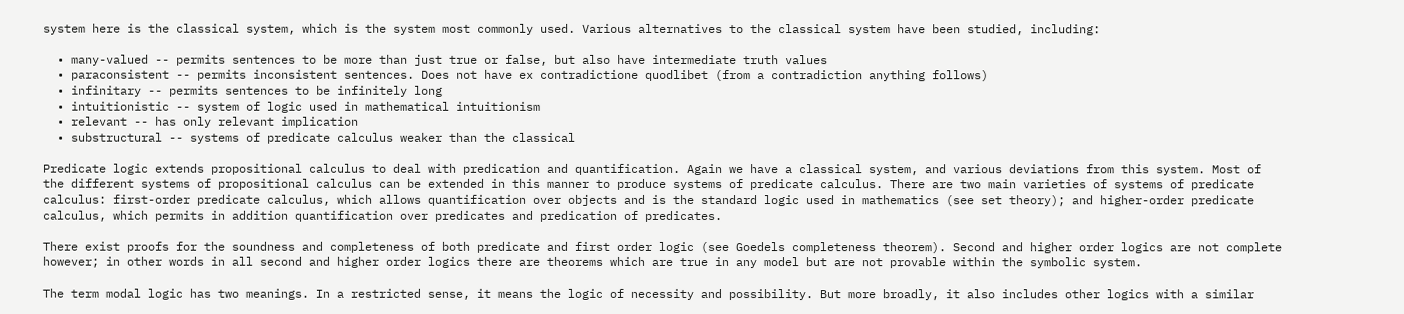system here is the classical system, which is the system most commonly used. Various alternatives to the classical system have been studied, including:

  • many-valued -- permits sentences to be more than just true or false, but also have intermediate truth values
  • paraconsistent -- permits inconsistent sentences. Does not have ex contradictione quodlibet (from a contradiction anything follows)
  • infinitary -- permits sentences to be infinitely long
  • intuitionistic -- system of logic used in mathematical intuitionism
  • relevant -- has only relevant implication
  • substructural -- systems of predicate calculus weaker than the classical

Predicate logic extends propositional calculus to deal with predication and quantification. Again we have a classical system, and various deviations from this system. Most of the different systems of propositional calculus can be extended in this manner to produce systems of predicate calculus. There are two main varieties of systems of predicate calculus: first-order predicate calculus, which allows quantification over objects and is the standard logic used in mathematics (see set theory); and higher-order predicate calculus, which permits in addition quantification over predicates and predication of predicates.

There exist proofs for the soundness and completeness of both predicate and first order logic (see Goedels completeness theorem). Second and higher order logics are not complete however; in other words in all second and higher order logics there are theorems which are true in any model but are not provable within the symbolic system.

The term modal logic has two meanings. In a restricted sense, it means the logic of necessity and possibility. But more broadly, it also includes other logics with a similar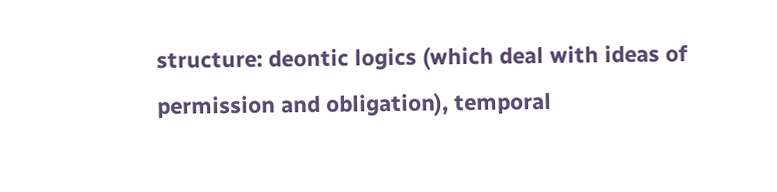structure: deontic logics (which deal with ideas of permission and obligation), temporal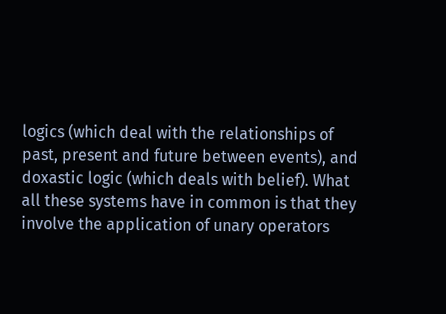logics (which deal with the relationships of past, present and future between events), and doxastic logic (which deals with belief). What all these systems have in common is that they involve the application of unary operators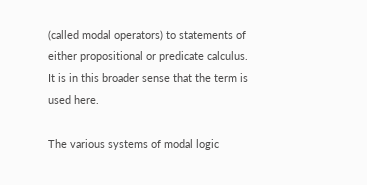(called modal operators) to statements of either propositional or predicate calculus. It is in this broader sense that the term is used here.

The various systems of modal logic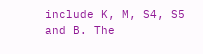include K, M, S4, S5 and B. The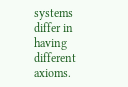systems differ in having different axioms.